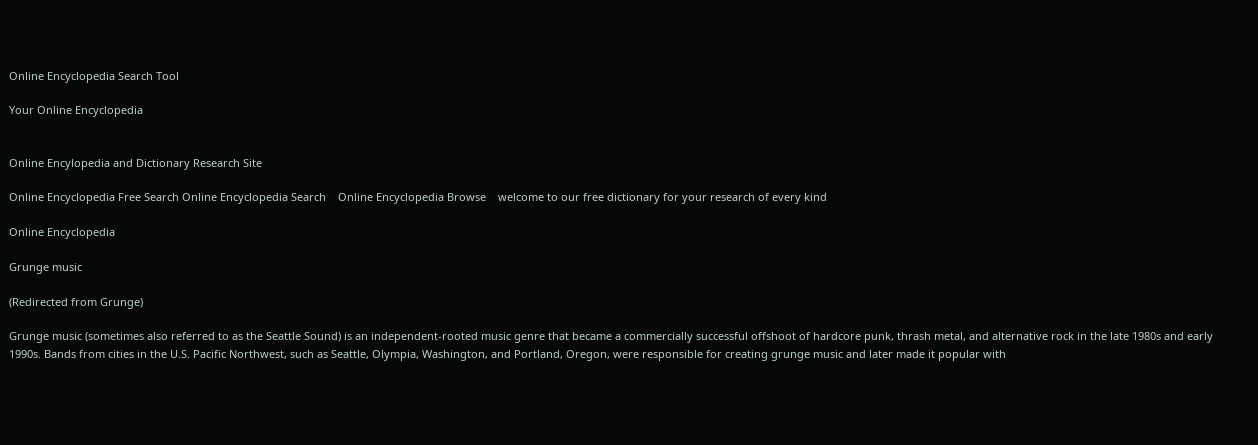Online Encyclopedia Search Tool

Your Online Encyclopedia


Online Encylopedia and Dictionary Research Site

Online Encyclopedia Free Search Online Encyclopedia Search    Online Encyclopedia Browse    welcome to our free dictionary for your research of every kind

Online Encyclopedia

Grunge music

(Redirected from Grunge)

Grunge music (sometimes also referred to as the Seattle Sound) is an independent-rooted music genre that became a commercially successful offshoot of hardcore punk, thrash metal, and alternative rock in the late 1980s and early 1990s. Bands from cities in the U.S. Pacific Northwest, such as Seattle, Olympia, Washington, and Portland, Oregon, were responsible for creating grunge music and later made it popular with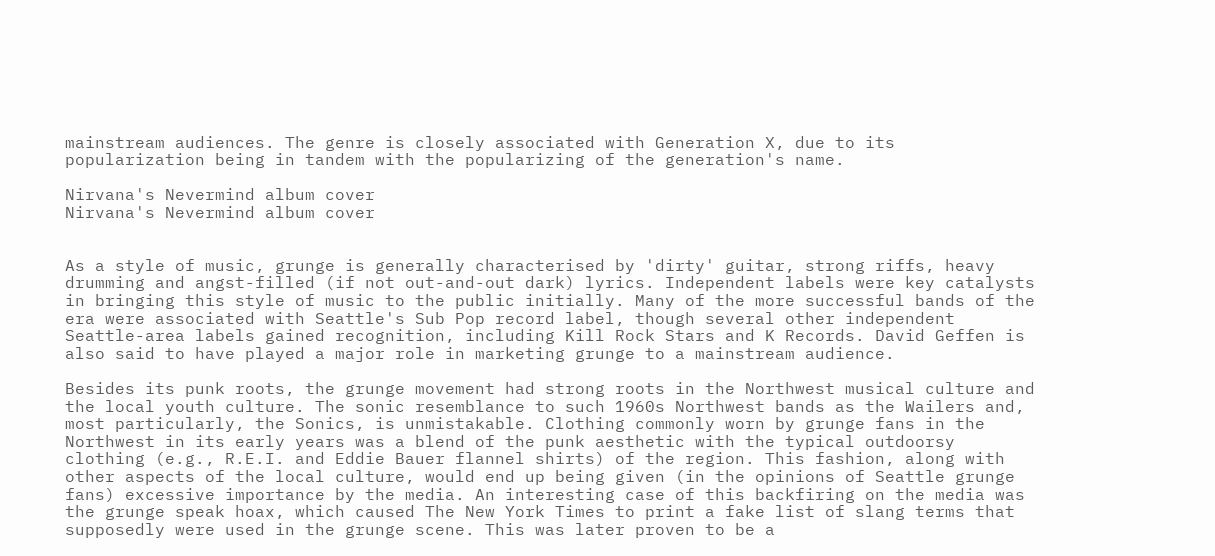mainstream audiences. The genre is closely associated with Generation X, due to its popularization being in tandem with the popularizing of the generation's name.

Nirvana's Nevermind album cover
Nirvana's Nevermind album cover


As a style of music, grunge is generally characterised by 'dirty' guitar, strong riffs, heavy drumming and angst-filled (if not out-and-out dark) lyrics. Independent labels were key catalysts in bringing this style of music to the public initially. Many of the more successful bands of the era were associated with Seattle's Sub Pop record label, though several other independent Seattle-area labels gained recognition, including Kill Rock Stars and K Records. David Geffen is also said to have played a major role in marketing grunge to a mainstream audience.

Besides its punk roots, the grunge movement had strong roots in the Northwest musical culture and the local youth culture. The sonic resemblance to such 1960s Northwest bands as the Wailers and, most particularly, the Sonics, is unmistakable. Clothing commonly worn by grunge fans in the Northwest in its early years was a blend of the punk aesthetic with the typical outdoorsy clothing (e.g., R.E.I. and Eddie Bauer flannel shirts) of the region. This fashion, along with other aspects of the local culture, would end up being given (in the opinions of Seattle grunge fans) excessive importance by the media. An interesting case of this backfiring on the media was the grunge speak hoax, which caused The New York Times to print a fake list of slang terms that supposedly were used in the grunge scene. This was later proven to be a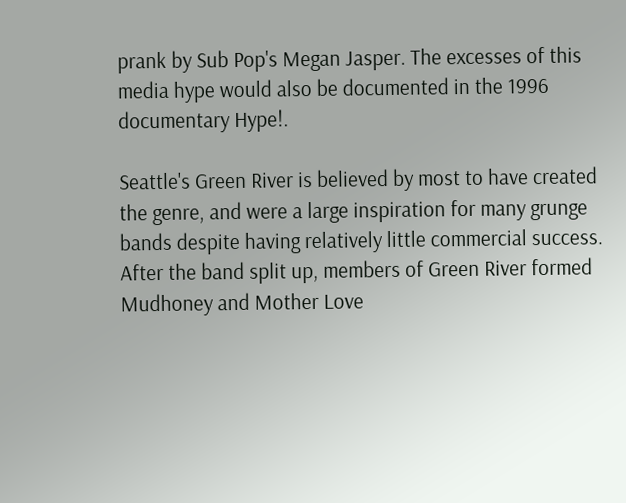prank by Sub Pop's Megan Jasper. The excesses of this media hype would also be documented in the 1996 documentary Hype!.

Seattle's Green River is believed by most to have created the genre, and were a large inspiration for many grunge bands despite having relatively little commercial success. After the band split up, members of Green River formed Mudhoney and Mother Love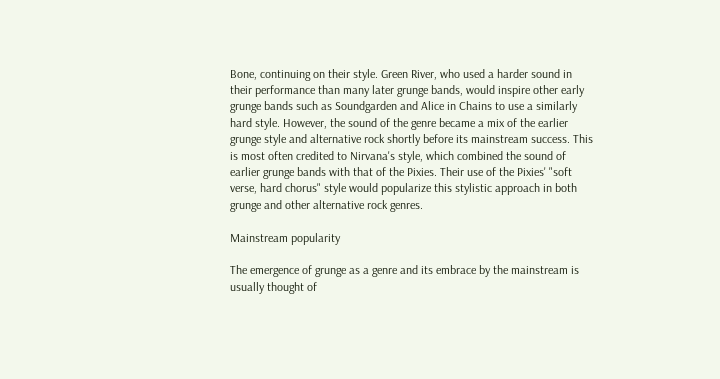Bone, continuing on their style. Green River, who used a harder sound in their performance than many later grunge bands, would inspire other early grunge bands such as Soundgarden and Alice in Chains to use a similarly hard style. However, the sound of the genre became a mix of the earlier grunge style and alternative rock shortly before its mainstream success. This is most often credited to Nirvana's style, which combined the sound of earlier grunge bands with that of the Pixies. Their use of the Pixies' "soft verse, hard chorus" style would popularize this stylistic approach in both grunge and other alternative rock genres.

Mainstream popularity

The emergence of grunge as a genre and its embrace by the mainstream is usually thought of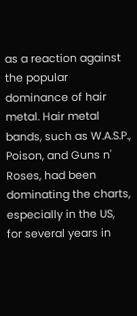as a reaction against the popular dominance of hair metal. Hair metal bands, such as W.A.S.P., Poison, and Guns n' Roses, had been dominating the charts, especially in the US, for several years in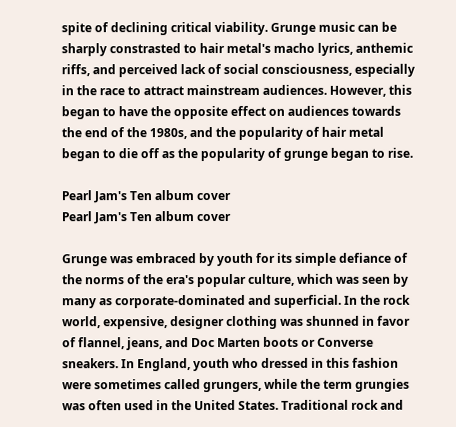spite of declining critical viability. Grunge music can be sharply constrasted to hair metal's macho lyrics, anthemic riffs, and perceived lack of social consciousness, especially in the race to attract mainstream audiences. However, this began to have the opposite effect on audiences towards the end of the 1980s, and the popularity of hair metal began to die off as the popularity of grunge began to rise.

Pearl Jam's Ten album cover
Pearl Jam's Ten album cover

Grunge was embraced by youth for its simple defiance of the norms of the era's popular culture, which was seen by many as corporate-dominated and superficial. In the rock world, expensive, designer clothing was shunned in favor of flannel, jeans, and Doc Marten boots or Converse sneakers. In England, youth who dressed in this fashion were sometimes called grungers, while the term grungies was often used in the United States. Traditional rock and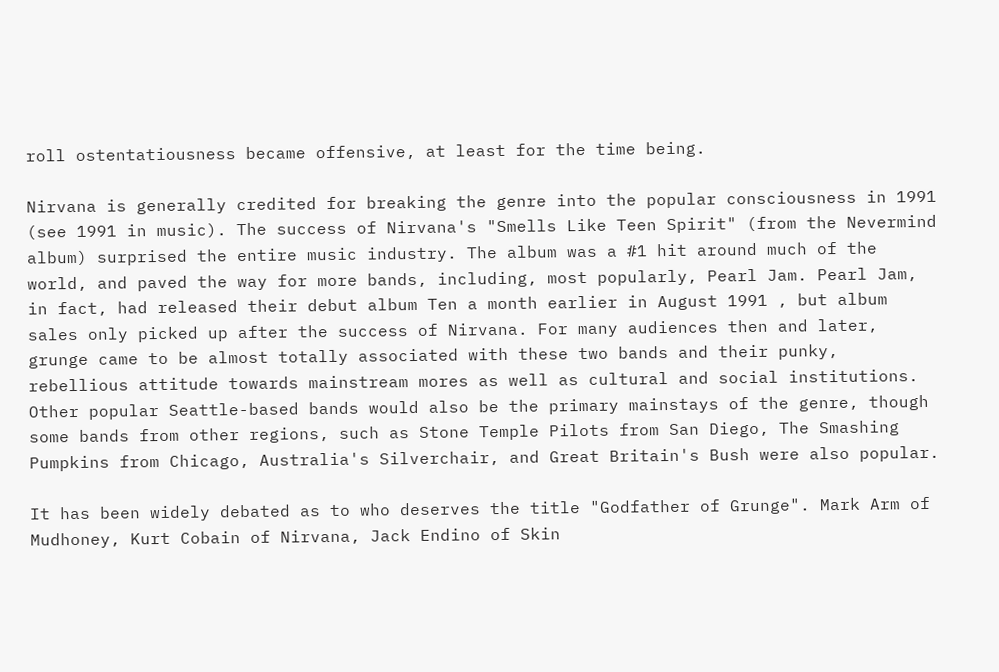roll ostentatiousness became offensive, at least for the time being.

Nirvana is generally credited for breaking the genre into the popular consciousness in 1991 (see 1991 in music). The success of Nirvana's "Smells Like Teen Spirit" (from the Nevermind album) surprised the entire music industry. The album was a #1 hit around much of the world, and paved the way for more bands, including, most popularly, Pearl Jam. Pearl Jam, in fact, had released their debut album Ten a month earlier in August 1991 , but album sales only picked up after the success of Nirvana. For many audiences then and later, grunge came to be almost totally associated with these two bands and their punky, rebellious attitude towards mainstream mores as well as cultural and social institutions. Other popular Seattle-based bands would also be the primary mainstays of the genre, though some bands from other regions, such as Stone Temple Pilots from San Diego, The Smashing Pumpkins from Chicago, Australia's Silverchair, and Great Britain's Bush were also popular.

It has been widely debated as to who deserves the title "Godfather of Grunge". Mark Arm of Mudhoney, Kurt Cobain of Nirvana, Jack Endino of Skin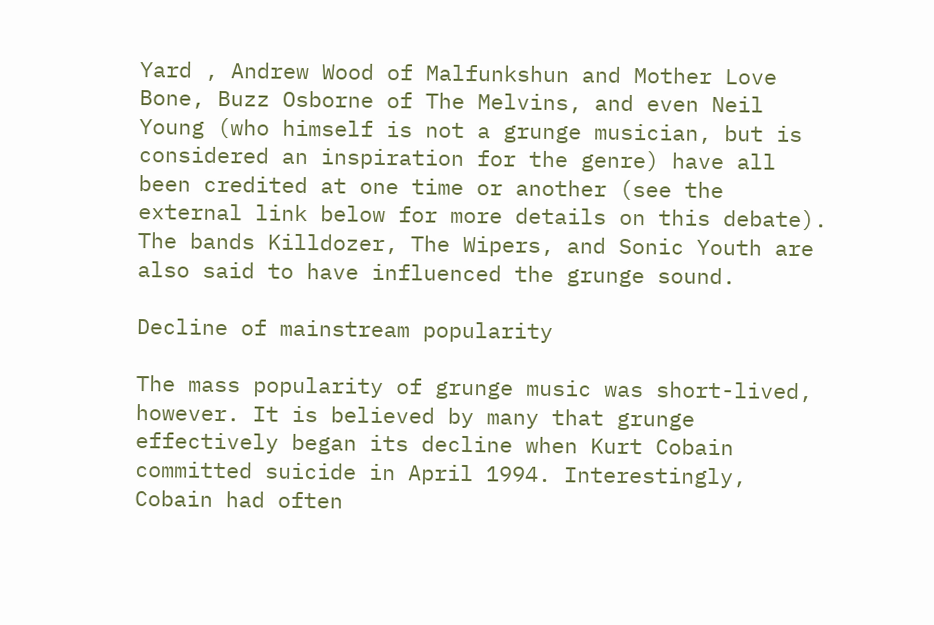Yard , Andrew Wood of Malfunkshun and Mother Love Bone, Buzz Osborne of The Melvins, and even Neil Young (who himself is not a grunge musician, but is considered an inspiration for the genre) have all been credited at one time or another (see the external link below for more details on this debate). The bands Killdozer, The Wipers, and Sonic Youth are also said to have influenced the grunge sound.

Decline of mainstream popularity

The mass popularity of grunge music was short-lived, however. It is believed by many that grunge effectively began its decline when Kurt Cobain committed suicide in April 1994. Interestingly, Cobain had often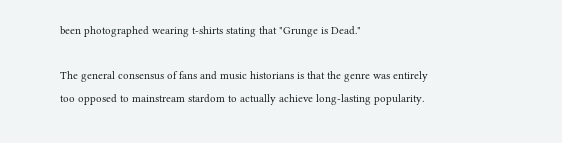been photographed wearing t-shirts stating that "Grunge is Dead."

The general consensus of fans and music historians is that the genre was entirely too opposed to mainstream stardom to actually achieve long-lasting popularity.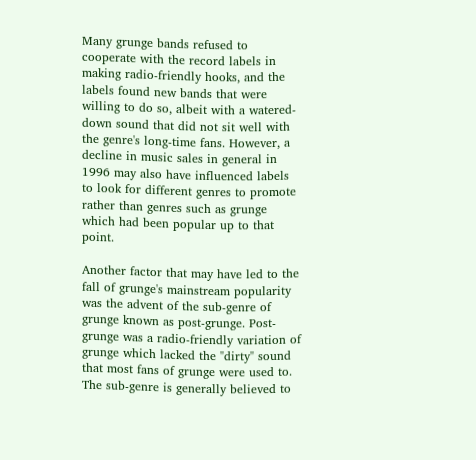Many grunge bands refused to cooperate with the record labels in making radio-friendly hooks, and the labels found new bands that were willing to do so, albeit with a watered-down sound that did not sit well with the genre's long-time fans. However, a decline in music sales in general in 1996 may also have influenced labels to look for different genres to promote rather than genres such as grunge which had been popular up to that point.

Another factor that may have led to the fall of grunge's mainstream popularity was the advent of the sub-genre of grunge known as post-grunge. Post-grunge was a radio-friendly variation of grunge which lacked the "dirty" sound that most fans of grunge were used to. The sub-genre is generally believed to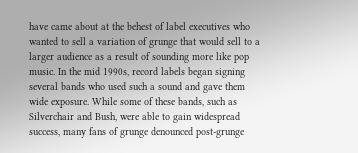have came about at the behest of label executives who wanted to sell a variation of grunge that would sell to a larger audience as a result of sounding more like pop music. In the mid 1990s, record labels began signing several bands who used such a sound and gave them wide exposure. While some of these bands, such as Silverchair and Bush, were able to gain widespread success, many fans of grunge denounced post-grunge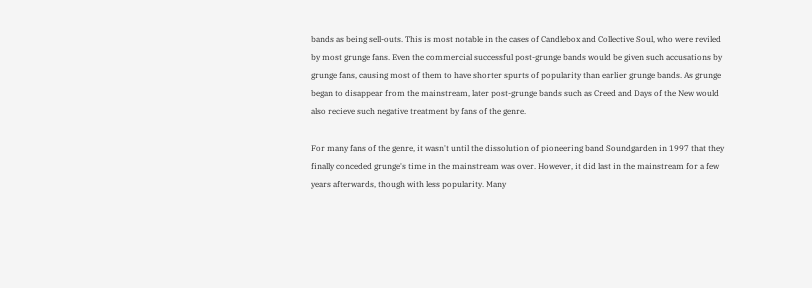bands as being sell-outs. This is most notable in the cases of Candlebox and Collective Soul, who were reviled by most grunge fans. Even the commercial successful post-grunge bands would be given such accusations by grunge fans, causing most of them to have shorter spurts of popularity than earlier grunge bands. As grunge began to disappear from the mainstream, later post-grunge bands such as Creed and Days of the New would also recieve such negative treatment by fans of the genre.

For many fans of the genre, it wasn't until the dissolution of pioneering band Soundgarden in 1997 that they finally conceded grunge's time in the mainstream was over. However, it did last in the mainstream for a few years afterwards, though with less popularity. Many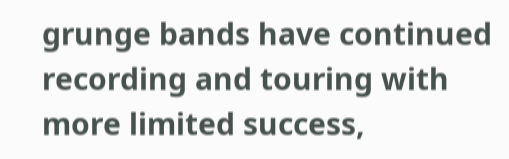grunge bands have continued recording and touring with more limited success,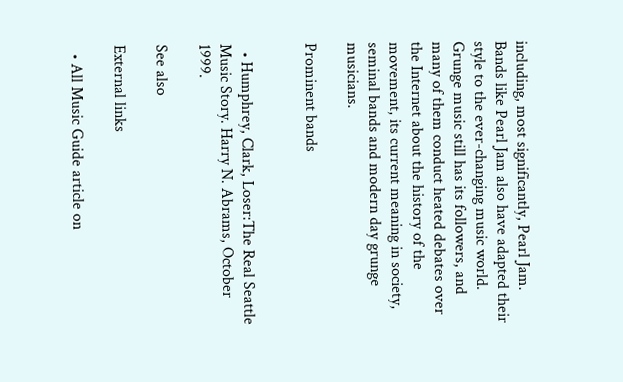including, most significantly, Pearl Jam. Bands like Pearl Jam also have adapted their style to the ever-changing music world. Grunge music still has its followers, and many of them conduct heated debates over the Internet about the history of the movement, its current meaning in society, seminal bands and modern day grunge musicians.

Prominent bands


  • Humphrey, Clark, Loser:The Real Seattle Music Story. Harry N. Abrams, October 1999.

See also

External links

  • All Music Guide article on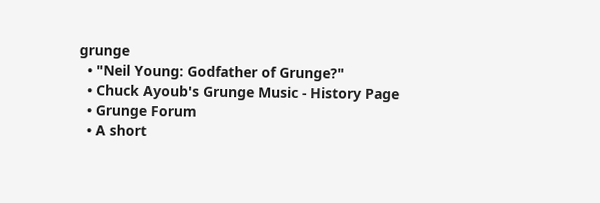grunge
  • "Neil Young: Godfather of Grunge?"
  • Chuck Ayoub's Grunge Music - History Page
  • Grunge Forum
  • A short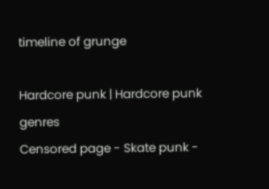timeline of grunge

Hardcore punk | Hardcore punk genres
Censored page - Skate punk -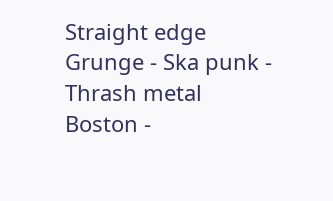Straight edge
Grunge - Ska punk - Thrash metal
Boston -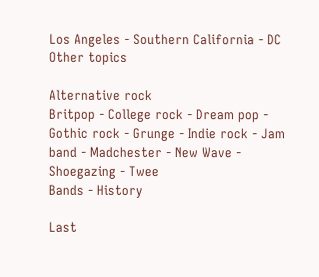Los Angeles - Southern California - DC
Other topics

Alternative rock
Britpop - College rock - Dream pop - Gothic rock - Grunge - Indie rock - Jam band - Madchester - New Wave - Shoegazing - Twee
Bands - History

Last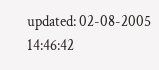updated: 02-08-2005 14:46:42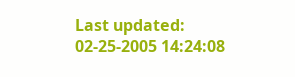Last updated: 02-25-2005 14:24:08